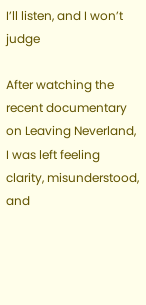I’ll listen, and I won’t judge

After watching the recent documentary on Leaving Neverland, I was left feeling clarity, misunderstood, and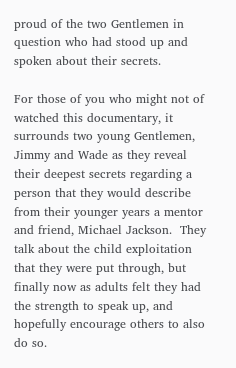proud of the two Gentlemen in question who had stood up and spoken about their secrets.

For those of you who might not of watched this documentary, it surrounds two young Gentlemen, Jimmy and Wade as they reveal their deepest secrets regarding a person that they would describe from their younger years a mentor and friend, Michael Jackson.  They talk about the child exploitation that they were put through, but finally now as adults felt they had the strength to speak up, and hopefully encourage others to also do so.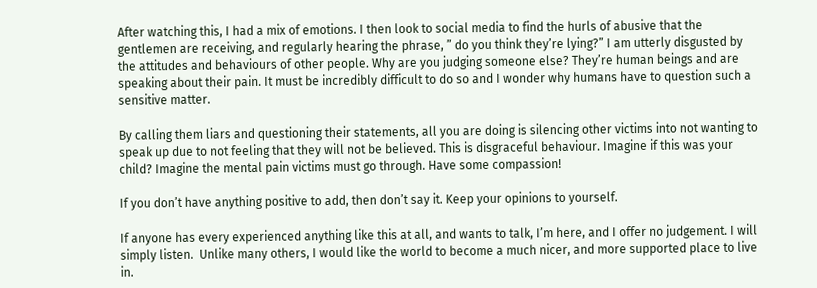After watching this, I had a mix of emotions. I then look to social media to find the hurls of abusive that the gentlemen are receiving, and regularly hearing the phrase, ” do you think they’re lying?” I am utterly disgusted by the attitudes and behaviours of other people. Why are you judging someone else? They’re human beings and are speaking about their pain. It must be incredibly difficult to do so and I wonder why humans have to question such a sensitive matter.

By calling them liars and questioning their statements, all you are doing is silencing other victims into not wanting to speak up due to not feeling that they will not be believed. This is disgraceful behaviour. Imagine if this was your child? Imagine the mental pain victims must go through. Have some compassion!

If you don’t have anything positive to add, then don’t say it. Keep your opinions to yourself.

If anyone has every experienced anything like this at all, and wants to talk, I’m here, and I offer no judgement. I will simply listen.  Unlike many others, I would like the world to become a much nicer, and more supported place to live in.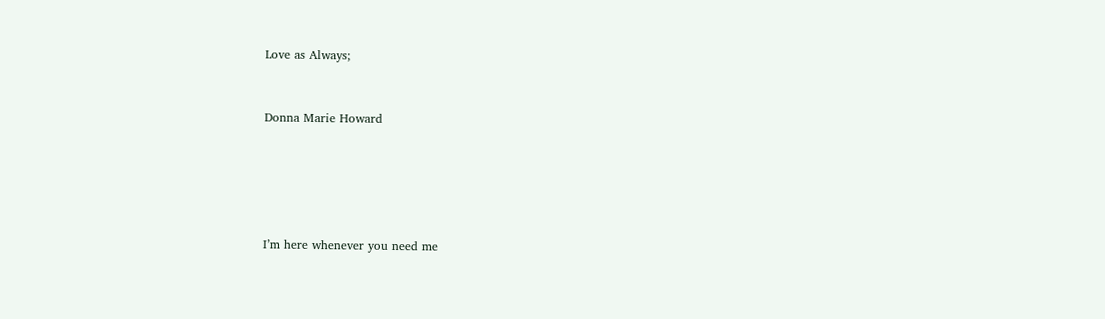Love as Always;


Donna Marie Howard





I’m here whenever you need me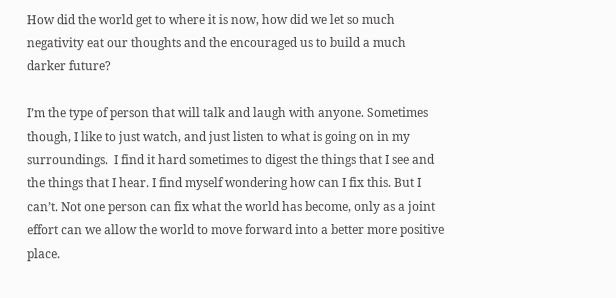How did the world get to where it is now, how did we let so much negativity eat our thoughts and the encouraged us to build a much darker future?

I’m the type of person that will talk and laugh with anyone. Sometimes though, I like to just watch, and just listen to what is going on in my surroundings.  I find it hard sometimes to digest the things that I see and the things that I hear. I find myself wondering how can I fix this. But I can’t. Not one person can fix what the world has become, only as a joint effort can we allow the world to move forward into a better more positive place.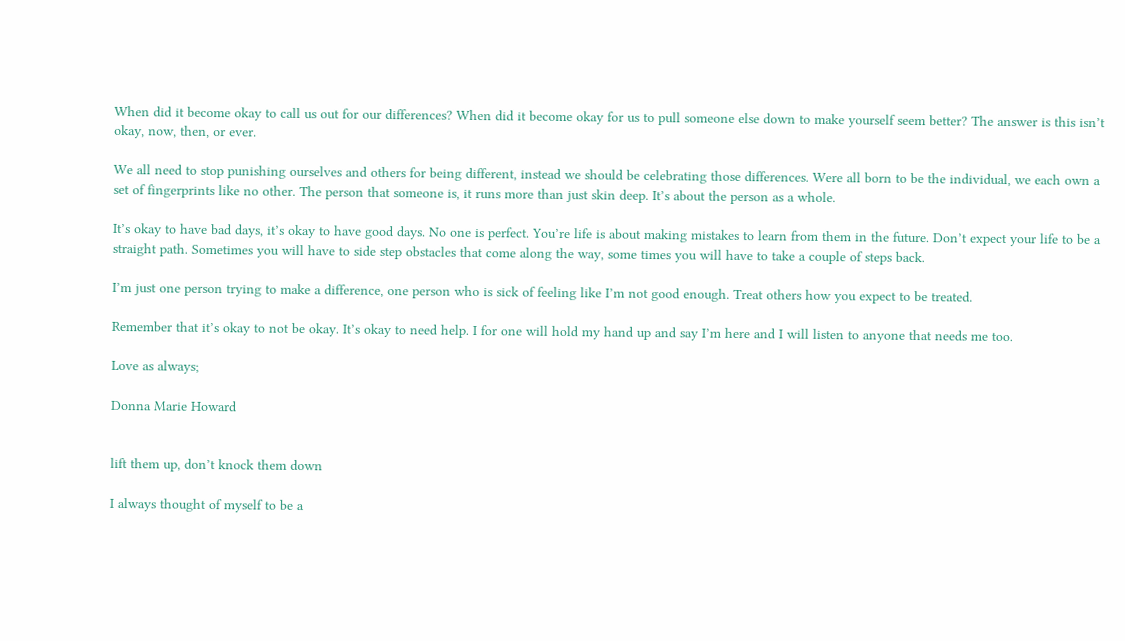When did it become okay to call us out for our differences? When did it become okay for us to pull someone else down to make yourself seem better? The answer is this isn’t okay, now, then, or ever.

We all need to stop punishing ourselves and others for being different, instead we should be celebrating those differences. Were all born to be the individual, we each own a set of fingerprints like no other. The person that someone is, it runs more than just skin deep. It’s about the person as a whole.

It’s okay to have bad days, it’s okay to have good days. No one is perfect. You’re life is about making mistakes to learn from them in the future. Don’t expect your life to be a straight path. Sometimes you will have to side step obstacles that come along the way, some times you will have to take a couple of steps back.

I’m just one person trying to make a difference, one person who is sick of feeling like I’m not good enough. Treat others how you expect to be treated.

Remember that it’s okay to not be okay. It’s okay to need help. I for one will hold my hand up and say I’m here and I will listen to anyone that needs me too.

Love as always;

Donna Marie Howard


lift them up, don’t knock them down

I always thought of myself to be a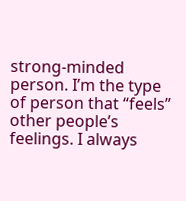strong-minded person. I’m the type of person that “feels” other people’s feelings. I always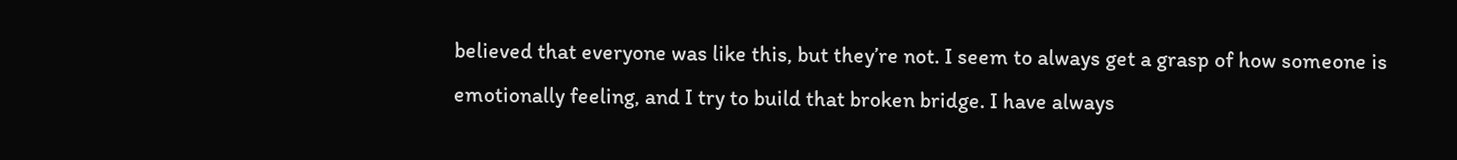believed that everyone was like this, but they’re not. I seem to always get a grasp of how someone is emotionally feeling, and I try to build that broken bridge. I have always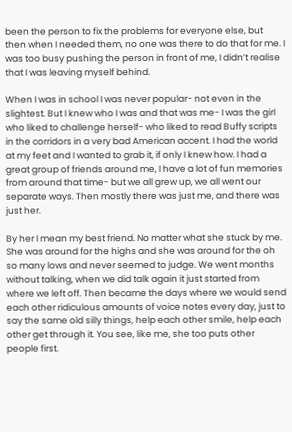been the person to fix the problems for everyone else, but then when I needed them, no one was there to do that for me. I was too busy pushing the person in front of me, I didn’t realise that I was leaving myself behind.

When I was in school I was never popular- not even in the slightest. But I knew who I was and that was me- I was the girl who liked to challenge herself- who liked to read Buffy scripts in the corridors in a very bad American accent. I had the world at my feet and I wanted to grab it, if only I knew how. I had a great group of friends around me, I have a lot of fun memories from around that time- but we all grew up, we all went our separate ways. Then mostly there was just me, and there was just her.

By her I mean my best friend. No matter what she stuck by me. She was around for the highs and she was around for the oh so many lows and never seemed to judge. We went months without talking, when we did talk again it just started from where we left off. Then became the days where we would send each other ridiculous amounts of voice notes every day, just to say the same old silly things, help each other smile, help each other get through it. You see, like me, she too puts other people first.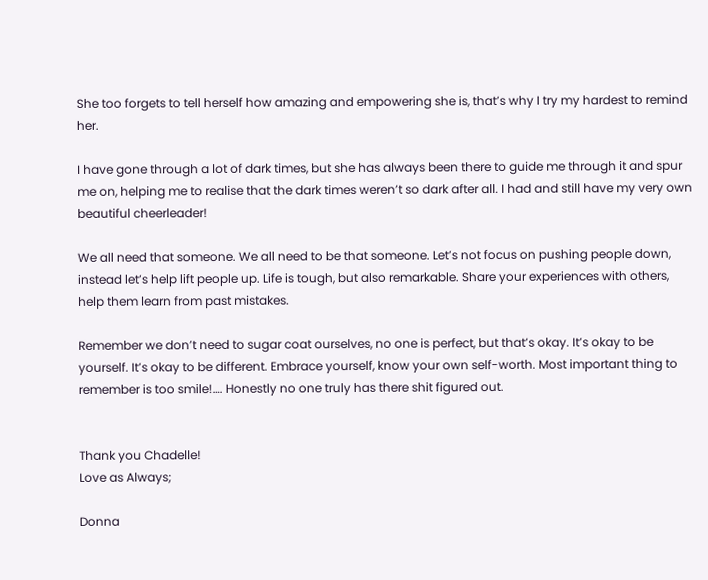She too forgets to tell herself how amazing and empowering she is, that’s why I try my hardest to remind her.

I have gone through a lot of dark times, but she has always been there to guide me through it and spur me on, helping me to realise that the dark times weren’t so dark after all. I had and still have my very own beautiful cheerleader!

We all need that someone. We all need to be that someone. Let’s not focus on pushing people down, instead let’s help lift people up. Life is tough, but also remarkable. Share your experiences with others,  help them learn from past mistakes.

Remember we don’t need to sugar coat ourselves, no one is perfect, but that’s okay. It’s okay to be yourself. It’s okay to be different. Embrace yourself, know your own self-worth. Most important thing to remember is too smile!…. Honestly no one truly has there shit figured out.


Thank you Chadelle!
Love as Always;

Donna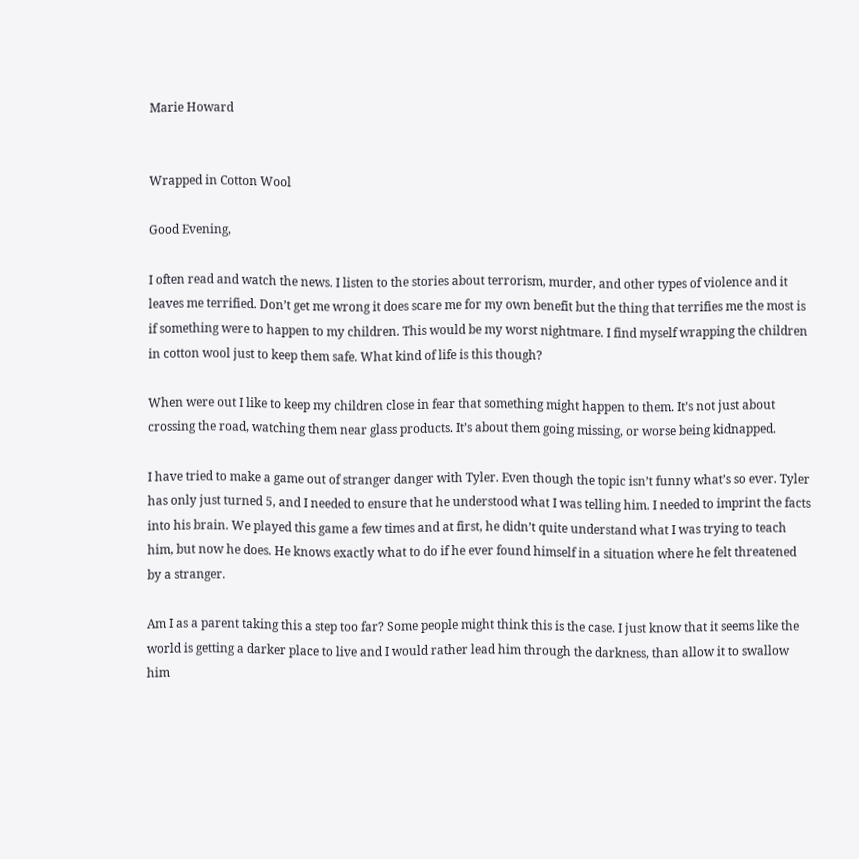Marie Howard


Wrapped in Cotton Wool

Good Evening,

I often read and watch the news. I listen to the stories about terrorism, murder, and other types of violence and it leaves me terrified. Don’t get me wrong it does scare me for my own benefit but the thing that terrifies me the most is if something were to happen to my children. This would be my worst nightmare. I find myself wrapping the children in cotton wool just to keep them safe. What kind of life is this though?

When were out I like to keep my children close in fear that something might happen to them. It’s not just about crossing the road, watching them near glass products. It’s about them going missing, or worse being kidnapped.

I have tried to make a game out of stranger danger with Tyler. Even though the topic isn’t funny what’s so ever. Tyler has only just turned 5, and I needed to ensure that he understood what I was telling him. I needed to imprint the facts into his brain. We played this game a few times and at first, he didn’t quite understand what I was trying to teach him, but now he does. He knows exactly what to do if he ever found himself in a situation where he felt threatened by a stranger.

Am I as a parent taking this a step too far? Some people might think this is the case. I just know that it seems like the world is getting a darker place to live and I would rather lead him through the darkness, than allow it to swallow him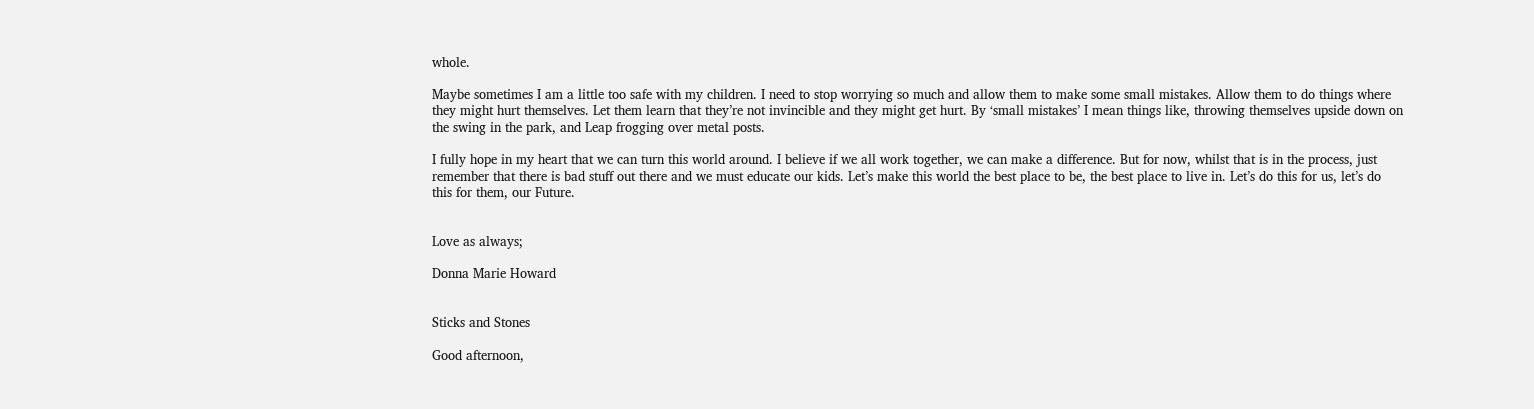whole.

Maybe sometimes I am a little too safe with my children. I need to stop worrying so much and allow them to make some small mistakes. Allow them to do things where they might hurt themselves. Let them learn that they’re not invincible and they might get hurt. By ‘small mistakes’ I mean things like, throwing themselves upside down on the swing in the park, and Leap frogging over metal posts.

I fully hope in my heart that we can turn this world around. I believe if we all work together, we can make a difference. But for now, whilst that is in the process, just remember that there is bad stuff out there and we must educate our kids. Let’s make this world the best place to be, the best place to live in. Let’s do this for us, let’s do this for them, our Future.


Love as always;

Donna Marie Howard


Sticks and Stones

Good afternoon,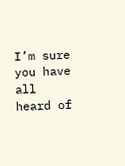I’m sure you have all heard of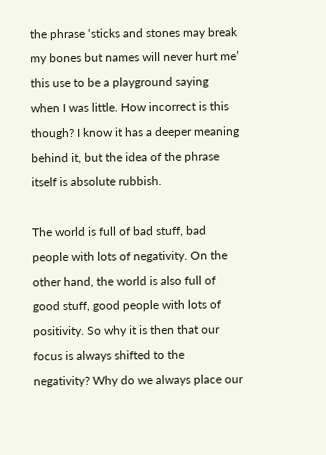the phrase ‘sticks and stones may break my bones but names will never hurt me’ this use to be a playground saying when I was little. How incorrect is this though? I know it has a deeper meaning behind it, but the idea of the phrase itself is absolute rubbish.

The world is full of bad stuff, bad people with lots of negativity. On the other hand, the world is also full of good stuff, good people with lots of positivity. So why it is then that our focus is always shifted to the negativity? Why do we always place our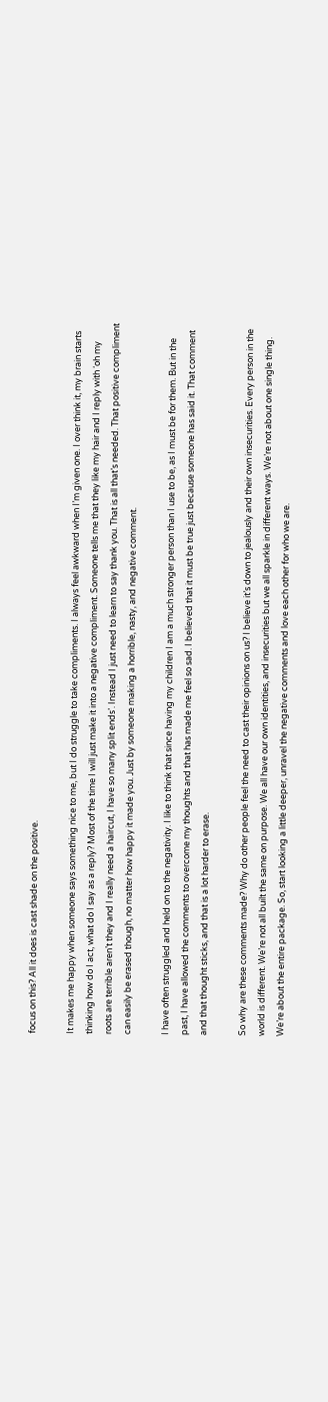focus on this? All it does is cast shade on the positive.

It makes me happy when someone says something nice to me, but I do struggle to take compliments. I always feel awkward when I’m given one. I over think it, my brain starts thinking how do I act, what do I say as a reply? Most of the time I will just make it into a negative compliment. Someone tells me that they like my hair and I reply with ‘oh my roots are terrible aren’t they and I really need a haircut, I have so many split ends’. Instead I just need to learn to say thank you. That is all that’s needed. That positive compliment can easily be erased though, no matter how happy it made you. Just by someone making a horrible, nasty, and negative comment.

I have often struggled and held on to the negativity. I like to think that since having my children I am a much stronger person than I use to be, as I must be for them. But in the past, I have allowed the comments to overcome my thoughts and that has made me feel so sad. I believed that it must be true just because someone has said it. That comment and that thought sticks, and that is a lot harder to erase.

So why are these comments made? Why do other people feel the need to cast their opinions on us? I believe it’s down to jealously and their own insecurities. Every person in the world is different. We’re not all built the same on purpose. We all have our own identities, and insecurities but we all sparkle in different ways. We’re not about one single thing. We’re about the entire package. So, start looking a little deeper, unravel the negative comments and love each other for who we are.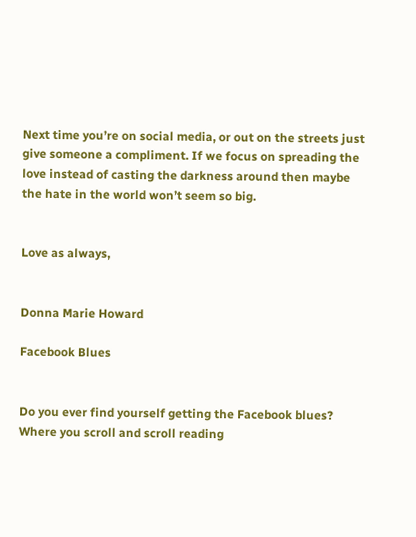Next time you’re on social media, or out on the streets just give someone a compliment. If we focus on spreading the love instead of casting the darkness around then maybe the hate in the world won’t seem so big.


Love as always,


Donna Marie Howard

Facebook Blues


Do you ever find yourself getting the Facebook blues? Where you scroll and scroll reading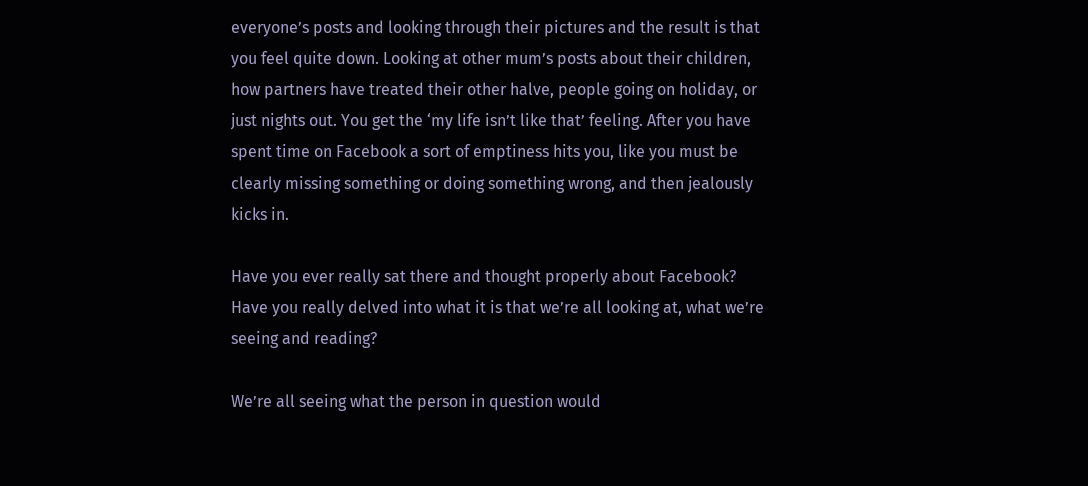everyone’s posts and looking through their pictures and the result is that you feel quite down. Looking at other mum’s posts about their children, how partners have treated their other halve, people going on holiday, or just nights out. You get the ‘my life isn’t like that’ feeling. After you have spent time on Facebook a sort of emptiness hits you, like you must be clearly missing something or doing something wrong, and then jealously kicks in.

Have you ever really sat there and thought properly about Facebook? Have you really delved into what it is that we’re all looking at, what we’re seeing and reading?

We’re all seeing what the person in question would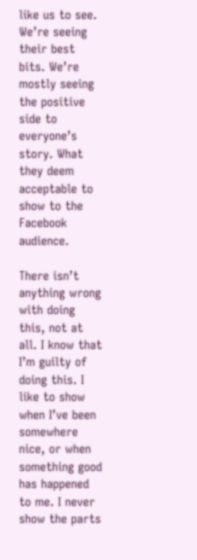like us to see. We’re seeing their best bits. We’re mostly seeing the positive side to everyone’s story. What they deem acceptable to show to the Facebook audience.

There isn’t anything wrong with doing this, not at all. I know that I’m guilty of doing this. I like to show when I’ve been somewhere nice, or when something good has happened to me. I never show the parts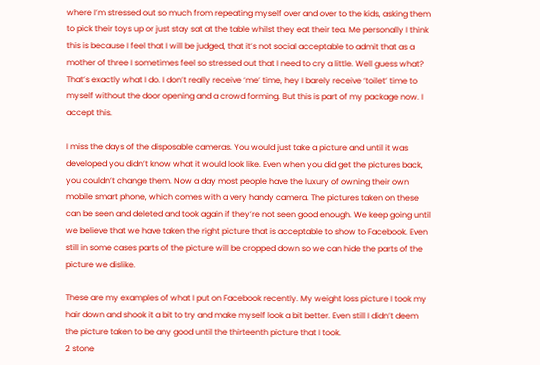where I’m stressed out so much from repeating myself over and over to the kids, asking them to pick their toys up or just stay sat at the table whilst they eat their tea. Me personally I think this is because I feel that I will be judged, that it’s not social acceptable to admit that as a mother of three I sometimes feel so stressed out that I need to cry a little. Well guess what? That’s exactly what I do. I don’t really receive ‘me’ time, hey I barely receive ‘toilet’ time to myself without the door opening and a crowd forming. But this is part of my package now. I accept this.

I miss the days of the disposable cameras. You would just take a picture and until it was developed you didn’t know what it would look like. Even when you did get the pictures back, you couldn’t change them. Now a day most people have the luxury of owning their own mobile smart phone, which comes with a very handy camera. The pictures taken on these can be seen and deleted and took again if they’re not seen good enough. We keep going until we believe that we have taken the right picture that is acceptable to show to Facebook. Even still in some cases parts of the picture will be cropped down so we can hide the parts of the picture we dislike.

These are my examples of what I put on Facebook recently. My weight loss picture I took my hair down and shook it a bit to try and make myself look a bit better. Even still I didn’t deem the picture taken to be any good until the thirteenth picture that I took.
2 stone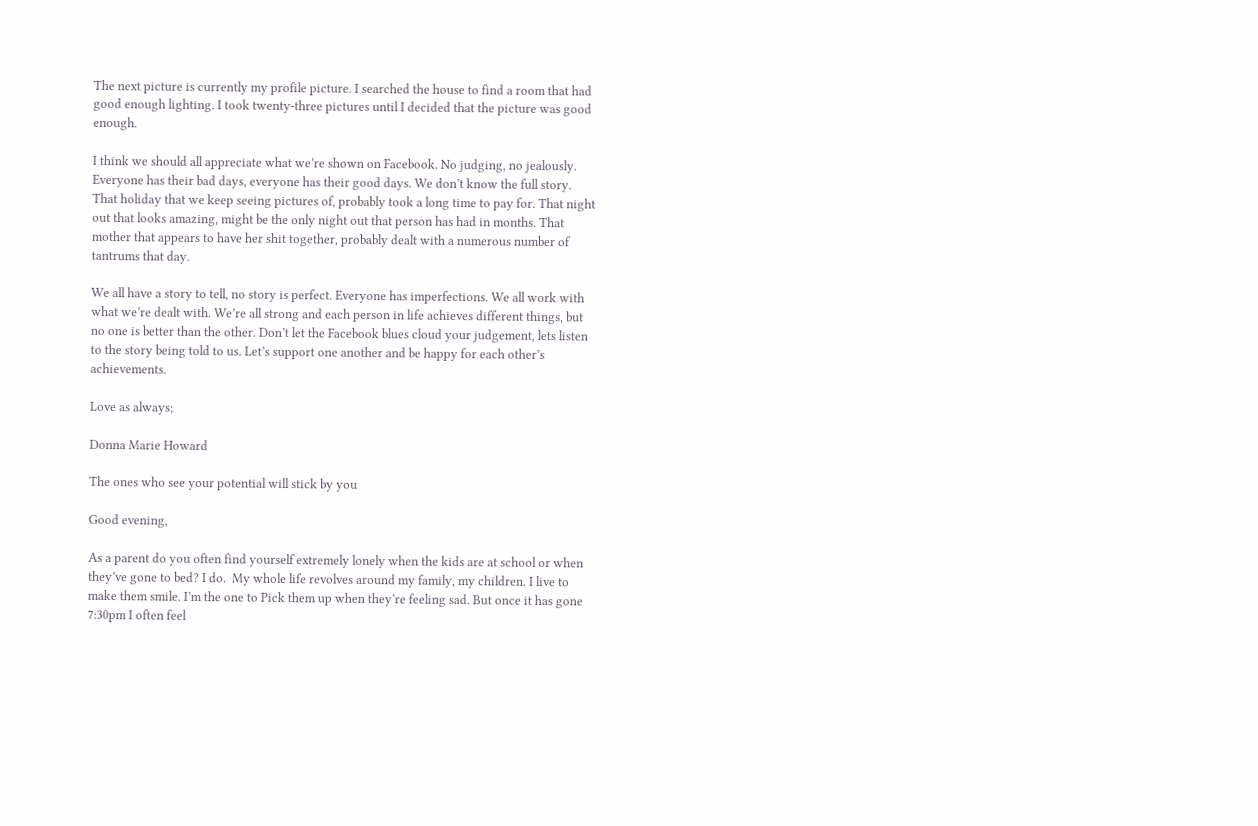The next picture is currently my profile picture. I searched the house to find a room that had good enough lighting. I took twenty-three pictures until I decided that the picture was good enough.

I think we should all appreciate what we’re shown on Facebook. No judging, no jealously. Everyone has their bad days, everyone has their good days. We don’t know the full story. That holiday that we keep seeing pictures of, probably took a long time to pay for. That night out that looks amazing, might be the only night out that person has had in months. That mother that appears to have her shit together, probably dealt with a numerous number of tantrums that day.

We all have a story to tell, no story is perfect. Everyone has imperfections. We all work with what we’re dealt with. We’re all strong and each person in life achieves different things, but no one is better than the other. Don’t let the Facebook blues cloud your judgement, lets listen to the story being told to us. Let’s support one another and be happy for each other’s achievements.

Love as always;

Donna Marie Howard

The ones who see your potential will stick by you

Good evening,

As a parent do you often find yourself extremely lonely when the kids are at school or when they’ve gone to bed? I do.  My whole life revolves around my family, my children. I live to make them smile. I’m the one to Pick them up when they’re feeling sad. But once it has gone 7:30pm I often feel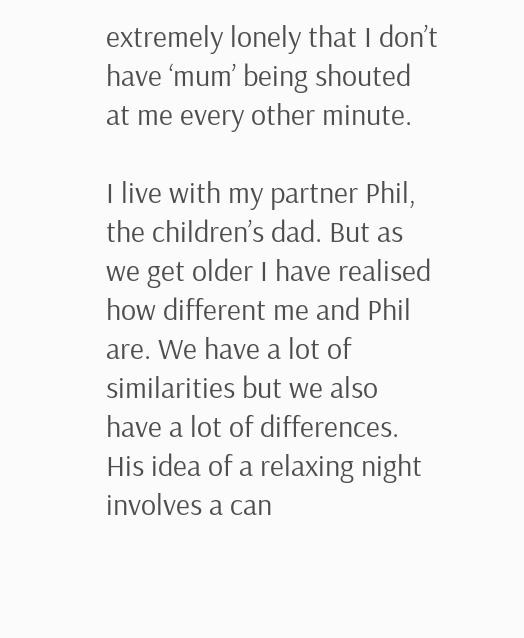extremely lonely that I don’t have ‘mum’ being shouted at me every other minute.

I live with my partner Phil, the children’s dad. But as we get older I have realised how different me and Phil are. We have a lot of similarities but we also have a lot of differences. His idea of a relaxing night involves a can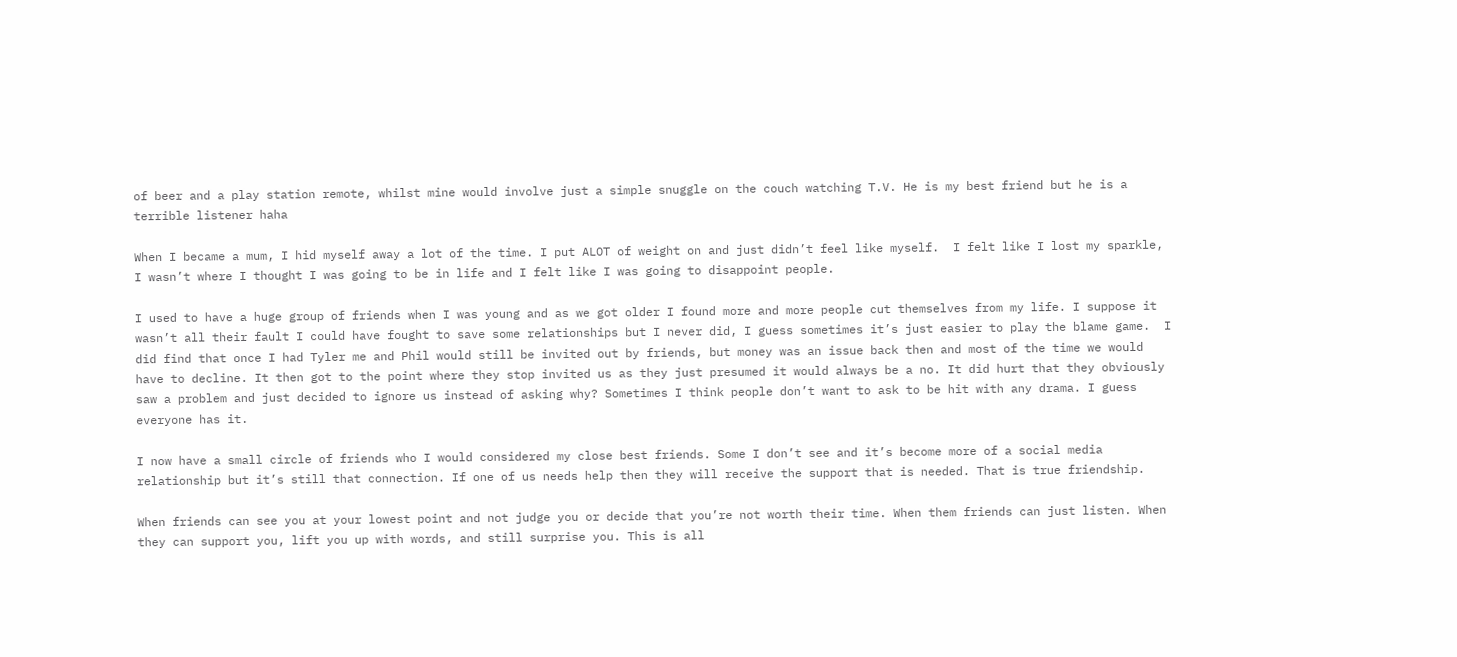of beer and a play station remote, whilst mine would involve just a simple snuggle on the couch watching T.V. He is my best friend but he is a terrible listener haha

When I became a mum, I hid myself away a lot of the time. I put ALOT of weight on and just didn’t feel like myself.  I felt like I lost my sparkle, I wasn’t where I thought I was going to be in life and I felt like I was going to disappoint people.

I used to have a huge group of friends when I was young and as we got older I found more and more people cut themselves from my life. I suppose it wasn’t all their fault I could have fought to save some relationships but I never did, I guess sometimes it’s just easier to play the blame game.  I did find that once I had Tyler me and Phil would still be invited out by friends, but money was an issue back then and most of the time we would have to decline. It then got to the point where they stop invited us as they just presumed it would always be a no. It did hurt that they obviously saw a problem and just decided to ignore us instead of asking why? Sometimes I think people don’t want to ask to be hit with any drama. I guess everyone has it.

I now have a small circle of friends who I would considered my close best friends. Some I don’t see and it’s become more of a social media relationship but it’s still that connection. If one of us needs help then they will receive the support that is needed. That is true friendship.

When friends can see you at your lowest point and not judge you or decide that you’re not worth their time. When them friends can just listen. When they can support you, lift you up with words, and still surprise you. This is all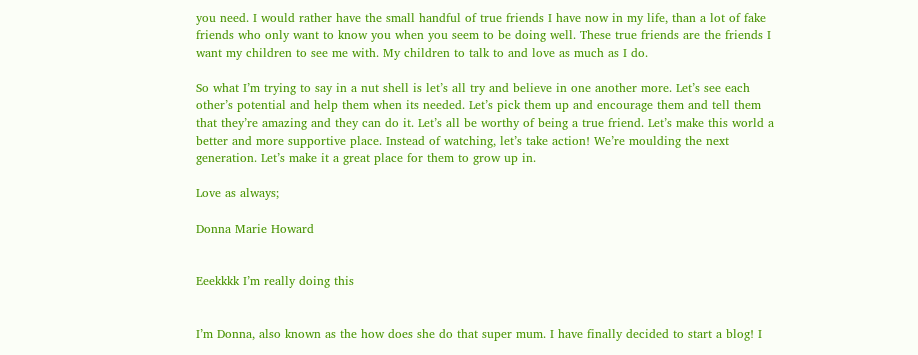you need. I would rather have the small handful of true friends I have now in my life, than a lot of fake friends who only want to know you when you seem to be doing well. These true friends are the friends I want my children to see me with. My children to talk to and love as much as I do.

So what I’m trying to say in a nut shell is let’s all try and believe in one another more. Let’s see each other’s potential and help them when its needed. Let’s pick them up and encourage them and tell them that they’re amazing and they can do it. Let’s all be worthy of being a true friend. Let’s make this world a better and more supportive place. Instead of watching, let’s take action! We’re moulding the next generation. Let’s make it a great place for them to grow up in.

Love as always;

Donna Marie Howard


Eeekkkk I’m really doing this


I’m Donna, also known as the how does she do that super mum. I have finally decided to start a blog! I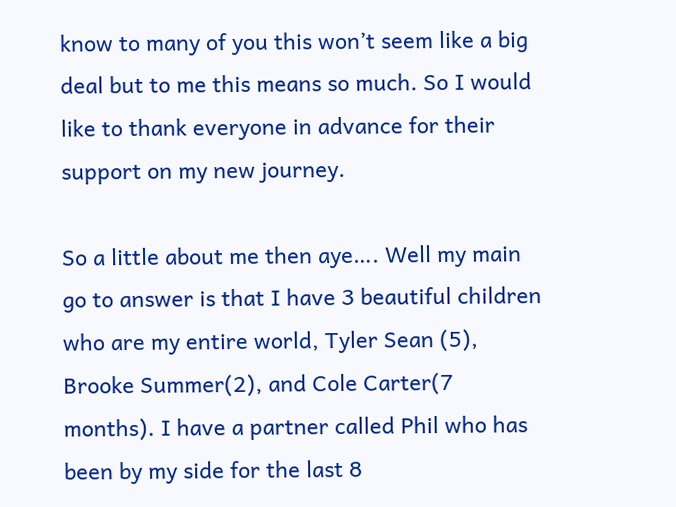know to many of you this won’t seem like a big deal but to me this means so much. So I would like to thank everyone in advance for their support on my new journey.

So a little about me then aye…. Well my main go to answer is that I have 3 beautiful children who are my entire world, Tyler Sean (5), Brooke Summer(2), and Cole Carter(7 months). I have a partner called Phil who has been by my side for the last 8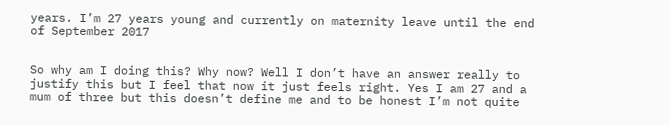years. I’m 27 years young and currently on maternity leave until the end of September 2017


So why am I doing this? Why now? Well I don’t have an answer really to justify this but I feel that now it just feels right. Yes I am 27 and a mum of three but this doesn’t define me and to be honest I’m not quite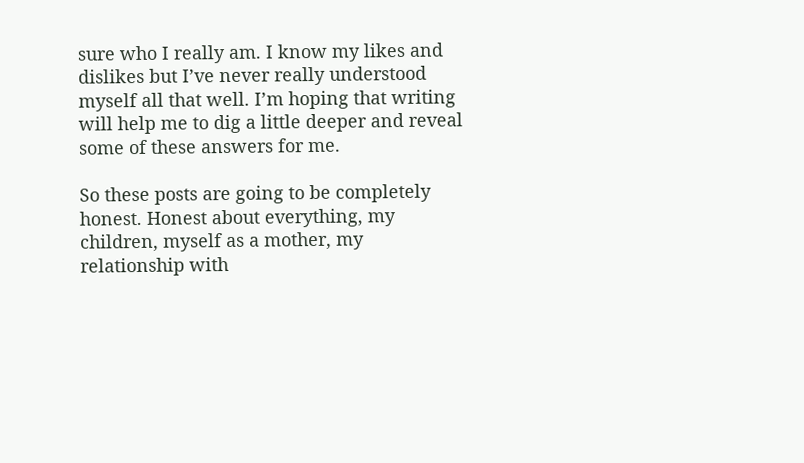sure who I really am. I know my likes and dislikes but I’ve never really understood myself all that well. I’m hoping that writing will help me to dig a little deeper and reveal some of these answers for me.

So these posts are going to be completely honest. Honest about everything, my children, myself as a mother, my relationship with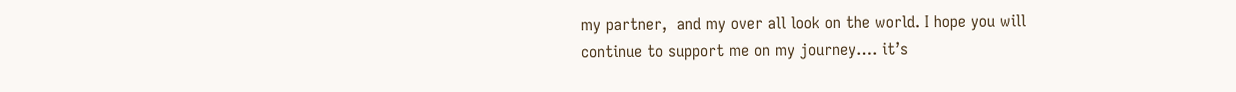my partner,  and my over all look on the world. I hope you will continue to support me on my journey…. it’s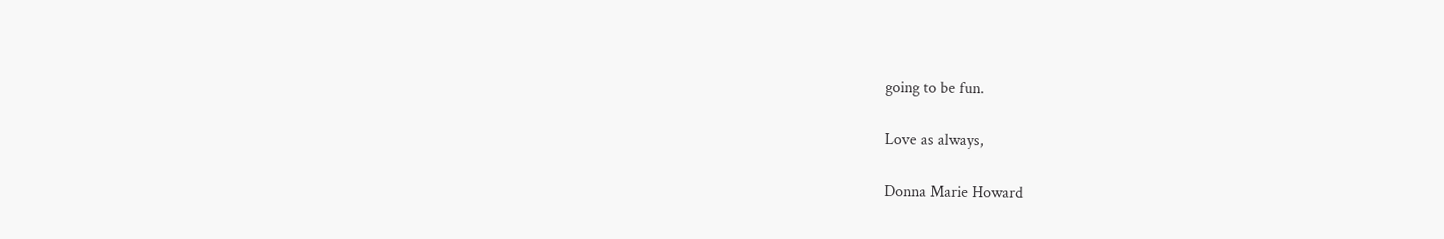going to be fun.

Love as always,

Donna Marie Howard